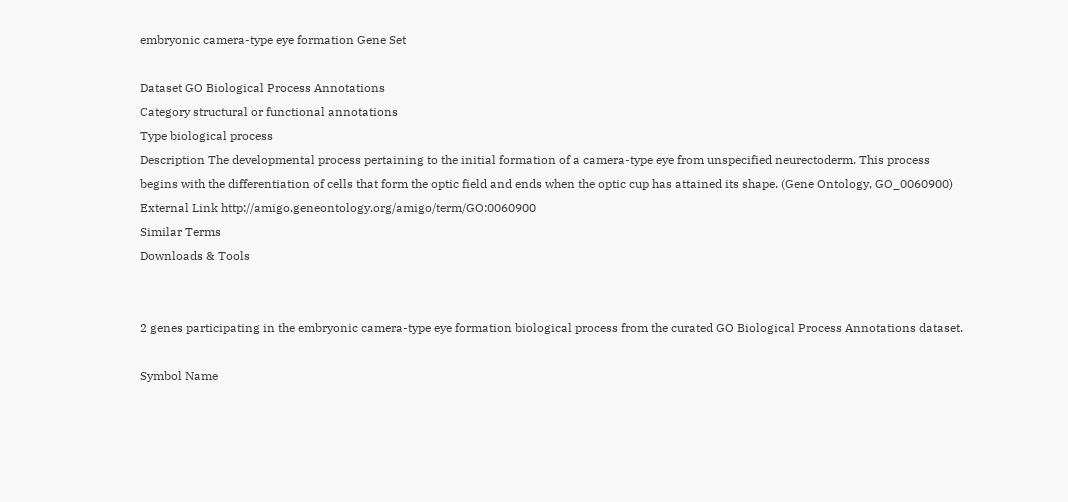embryonic camera-type eye formation Gene Set

Dataset GO Biological Process Annotations
Category structural or functional annotations
Type biological process
Description The developmental process pertaining to the initial formation of a camera-type eye from unspecified neurectoderm. This process begins with the differentiation of cells that form the optic field and ends when the optic cup has attained its shape. (Gene Ontology, GO_0060900)
External Link http://amigo.geneontology.org/amigo/term/GO:0060900
Similar Terms
Downloads & Tools


2 genes participating in the embryonic camera-type eye formation biological process from the curated GO Biological Process Annotations dataset.

Symbol Name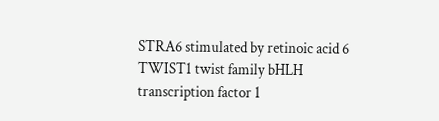STRA6 stimulated by retinoic acid 6
TWIST1 twist family bHLH transcription factor 1